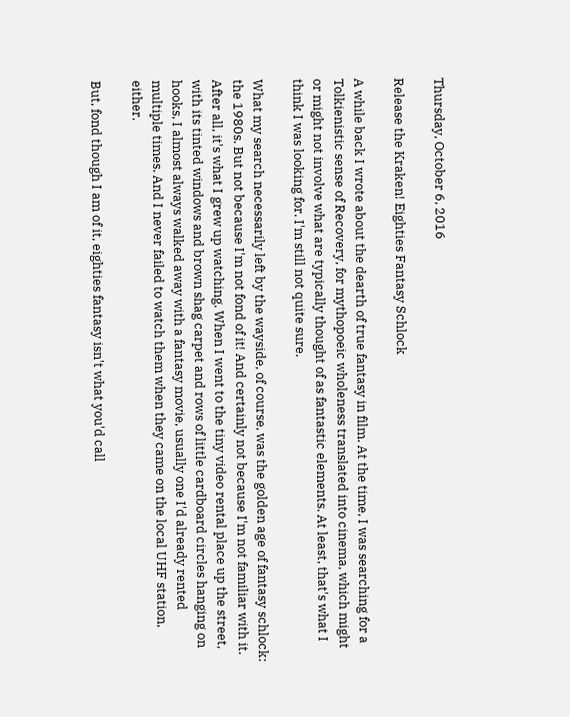Thursday, October 6, 2016

Release the Kraken! Eighties Fantasy Schlock

A while back I wrote about the dearth of true fantasy in film. At the time, I was searching for a Tolkienistic sense of Recovery, for mythopoeic wholeness translated into cinema, which might or might not involve what are typically thought of as fantastic elements. At least, that's what I think I was looking for. I'm still not quite sure.

What my search necessarily left by the wayside, of course, was the golden age of fantasy schlock: the 1980s. But not because I'm not fond of it! And certainly not because I'm not familiar with it. After all, it's what I grew up watching. When I went to the tiny video rental place up the street, with its tinted windows and brown shag carpet and rows of little cardboard circles hanging on hooks, I almost always walked away with a fantasy movie, usually one I'd already rented multiple times. And I never failed to watch them when they came on the local UHF station, either.

But, fond though I am of it, eighties fantasy isn't what you'd call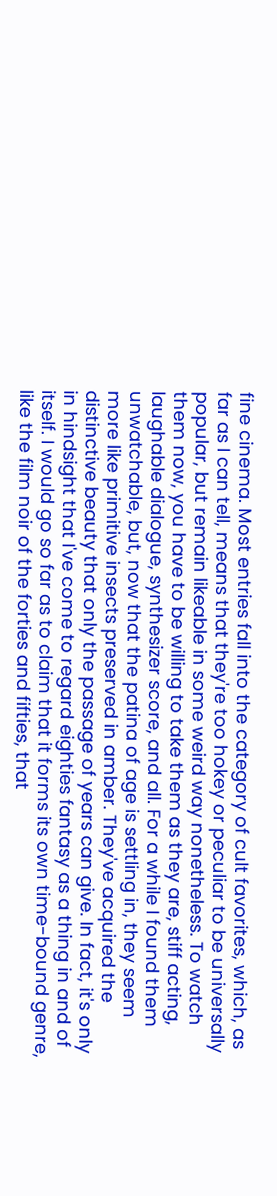fine cinema. Most entries fall into the category of cult favorites, which, as far as I can tell, means that they're too hokey or peculiar to be universally popular, but remain likeable in some weird way nonetheless. To watch them now, you have to be willing to take them as they are, stiff acting, laughable dialogue, synthesizer score, and all. For a while I found them unwatchable, but, now that the patina of age is settling in, they seem more like primitive insects preserved in amber. They've acquired the distinctive beauty that only the passage of years can give. In fact, it's only in hindsight that I've come to regard eighties fantasy as a thing in and of itself. I would go so far as to claim that it forms its own time-bound genre, like the film noir of the forties and fifties, that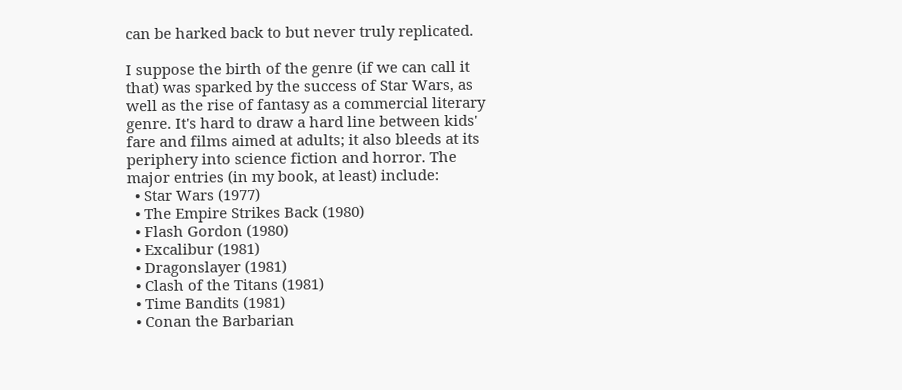can be harked back to but never truly replicated.

I suppose the birth of the genre (if we can call it that) was sparked by the success of Star Wars, as well as the rise of fantasy as a commercial literary genre. It's hard to draw a hard line between kids' fare and films aimed at adults; it also bleeds at its periphery into science fiction and horror. The major entries (in my book, at least) include:
  • Star Wars (1977)
  • The Empire Strikes Back (1980)
  • Flash Gordon (1980)
  • Excalibur (1981)
  • Dragonslayer (1981)
  • Clash of the Titans (1981)
  • Time Bandits (1981)
  • Conan the Barbarian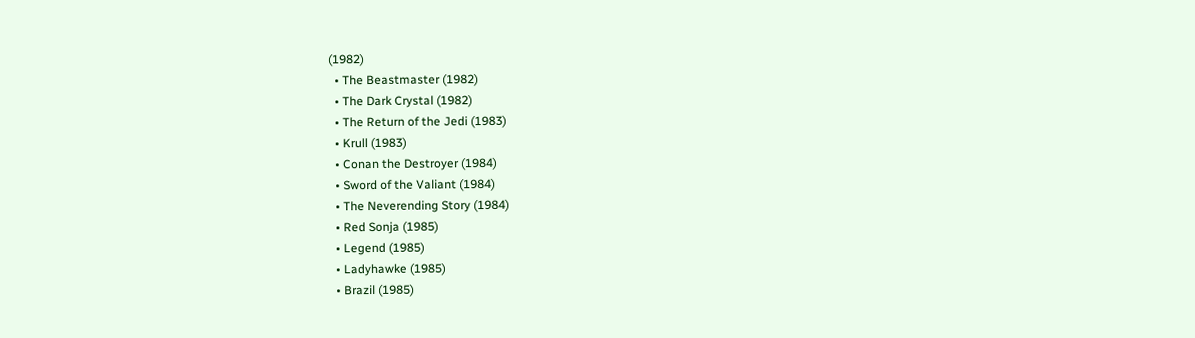(1982)
  • The Beastmaster (1982)
  • The Dark Crystal (1982)
  • The Return of the Jedi (1983)
  • Krull (1983)
  • Conan the Destroyer (1984)
  • Sword of the Valiant (1984)
  • The Neverending Story (1984)
  • Red Sonja (1985)
  • Legend (1985)
  • Ladyhawke (1985)
  • Brazil (1985)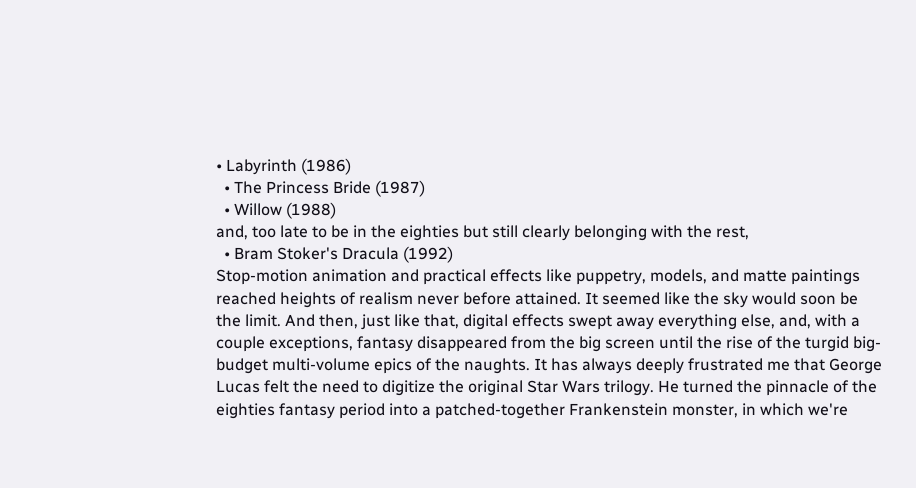• Labyrinth (1986)
  • The Princess Bride (1987)
  • Willow (1988)
and, too late to be in the eighties but still clearly belonging with the rest,
  • Bram Stoker's Dracula (1992)
Stop-motion animation and practical effects like puppetry, models, and matte paintings reached heights of realism never before attained. It seemed like the sky would soon be the limit. And then, just like that, digital effects swept away everything else, and, with a couple exceptions, fantasy disappeared from the big screen until the rise of the turgid big-budget multi-volume epics of the naughts. It has always deeply frustrated me that George Lucas felt the need to digitize the original Star Wars trilogy. He turned the pinnacle of the eighties fantasy period into a patched-together Frankenstein monster, in which we're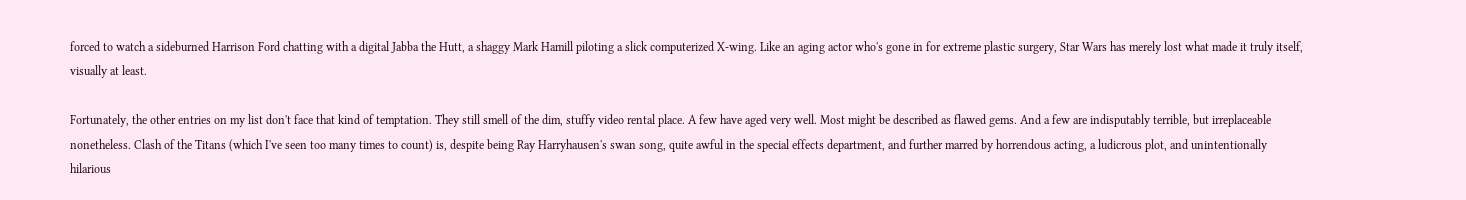forced to watch a sideburned Harrison Ford chatting with a digital Jabba the Hutt, a shaggy Mark Hamill piloting a slick computerized X-wing. Like an aging actor who's gone in for extreme plastic surgery, Star Wars has merely lost what made it truly itself, visually at least.

Fortunately, the other entries on my list don't face that kind of temptation. They still smell of the dim, stuffy video rental place. A few have aged very well. Most might be described as flawed gems. And a few are indisputably terrible, but irreplaceable nonetheless. Clash of the Titans (which I've seen too many times to count) is, despite being Ray Harryhausen's swan song, quite awful in the special effects department, and further marred by horrendous acting, a ludicrous plot, and unintentionally hilarious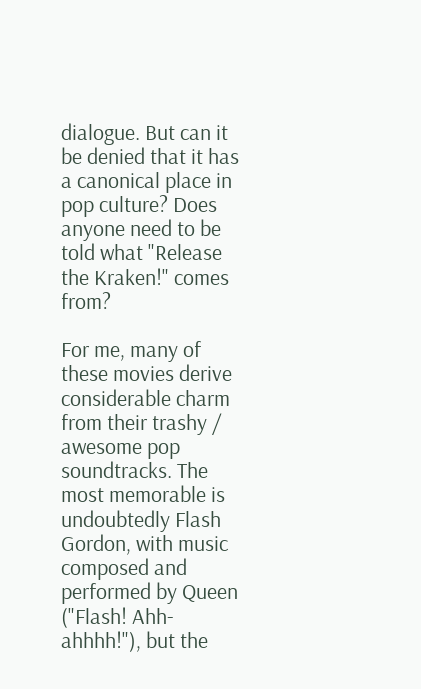dialogue. But can it be denied that it has a canonical place in pop culture? Does anyone need to be told what "Release the Kraken!" comes from?

For me, many of these movies derive considerable charm from their trashy / awesome pop soundtracks. The most memorable is undoubtedly Flash Gordon, with music composed and performed by Queen ("Flash! Ahh-ahhhh!"), but the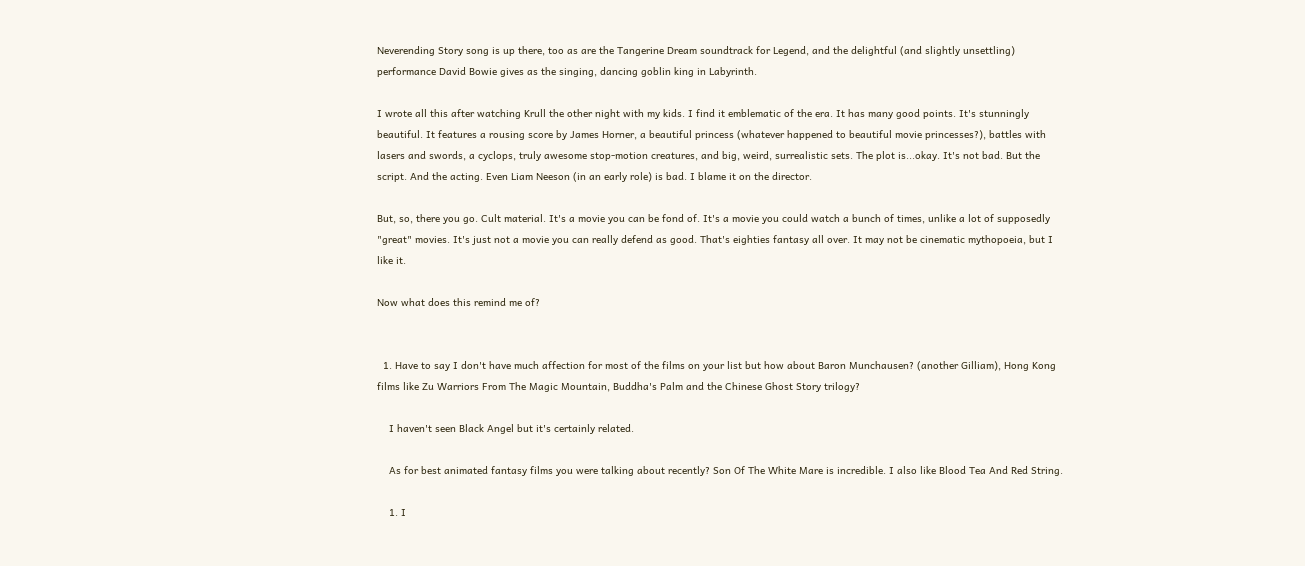Neverending Story song is up there, too as are the Tangerine Dream soundtrack for Legend, and the delightful (and slightly unsettling) performance David Bowie gives as the singing, dancing goblin king in Labyrinth.

I wrote all this after watching Krull the other night with my kids. I find it emblematic of the era. It has many good points. It's stunningly beautiful. It features a rousing score by James Horner, a beautiful princess (whatever happened to beautiful movie princesses?), battles with lasers and swords, a cyclops, truly awesome stop-motion creatures, and big, weird, surrealistic sets. The plot is...okay. It's not bad. But the script. And the acting. Even Liam Neeson (in an early role) is bad. I blame it on the director.

But, so, there you go. Cult material. It's a movie you can be fond of. It's a movie you could watch a bunch of times, unlike a lot of supposedly "great" movies. It's just not a movie you can really defend as good. That's eighties fantasy all over. It may not be cinematic mythopoeia, but I like it.

Now what does this remind me of?


  1. Have to say I don't have much affection for most of the films on your list but how about Baron Munchausen? (another Gilliam), Hong Kong films like Zu Warriors From The Magic Mountain, Buddha's Palm and the Chinese Ghost Story trilogy?

    I haven't seen Black Angel but it's certainly related.

    As for best animated fantasy films you were talking about recently? Son Of The White Mare is incredible. I also like Blood Tea And Red String.

    1. I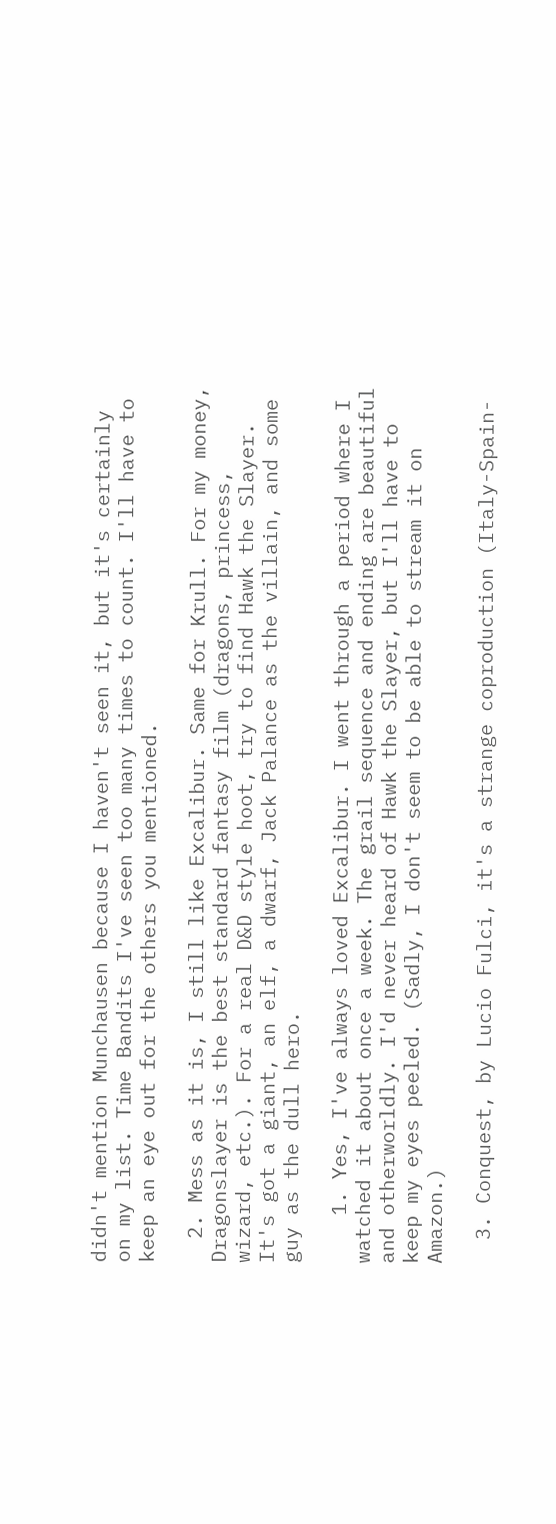didn't mention Munchausen because I haven't seen it, but it's certainly on my list. Time Bandits I've seen too many times to count. I'll have to keep an eye out for the others you mentioned.

  2. Mess as it is, I still like Excalibur. Same for Krull. For my money, Dragonslayer is the best standard fantasy film (dragons, princess, wizard, etc.). For a real D&D style hoot, try to find Hawk the Slayer. It's got a giant, an elf, a dwarf, Jack Palance as the villain, and some guy as the dull hero.

    1. Yes, I've always loved Excalibur. I went through a period where I watched it about once a week. The grail sequence and ending are beautiful and otherworldly. I'd never heard of Hawk the Slayer, but I'll have to keep my eyes peeled. (Sadly, I don't seem to be able to stream it on Amazon.)

  3. Conquest, by Lucio Fulci, it's a strange coproduction (Italy-Spain-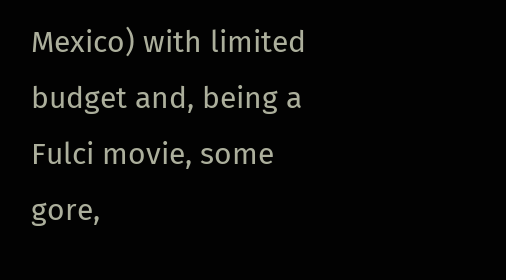Mexico) with limited budget and, being a Fulci movie, some gore,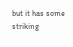but it has some striking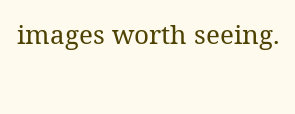images worth seeing.